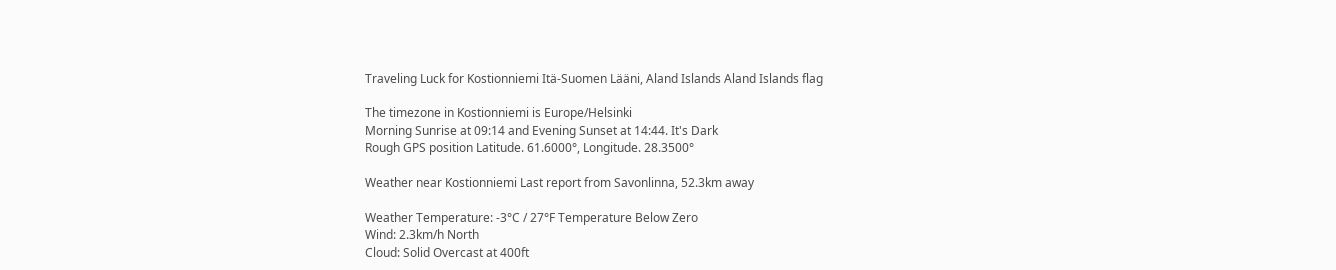Traveling Luck for Kostionniemi Itä-Suomen Lääni, Aland Islands Aland Islands flag

The timezone in Kostionniemi is Europe/Helsinki
Morning Sunrise at 09:14 and Evening Sunset at 14:44. It's Dark
Rough GPS position Latitude. 61.6000°, Longitude. 28.3500°

Weather near Kostionniemi Last report from Savonlinna, 52.3km away

Weather Temperature: -3°C / 27°F Temperature Below Zero
Wind: 2.3km/h North
Cloud: Solid Overcast at 400ft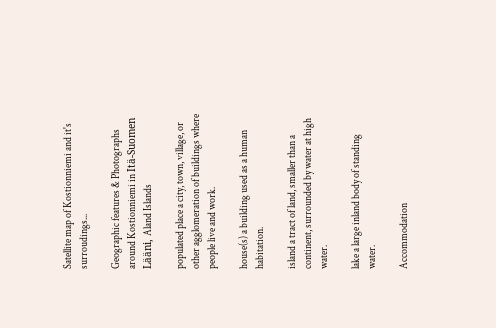Satellite map of Kostionniemi and it's surroudings...

Geographic features & Photographs around Kostionniemi in Itä-Suomen Lääni, Aland Islands

populated place a city, town, village, or other agglomeration of buildings where people live and work.

house(s) a building used as a human habitation.

island a tract of land, smaller than a continent, surrounded by water at high water.

lake a large inland body of standing water.

Accommodation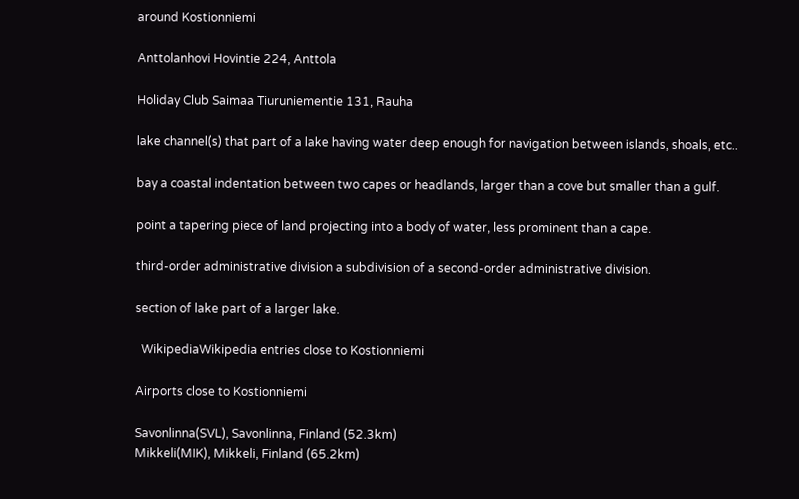around Kostionniemi

Anttolanhovi Hovintie 224, Anttola

Holiday Club Saimaa Tiuruniementie 131, Rauha

lake channel(s) that part of a lake having water deep enough for navigation between islands, shoals, etc..

bay a coastal indentation between two capes or headlands, larger than a cove but smaller than a gulf.

point a tapering piece of land projecting into a body of water, less prominent than a cape.

third-order administrative division a subdivision of a second-order administrative division.

section of lake part of a larger lake.

  WikipediaWikipedia entries close to Kostionniemi

Airports close to Kostionniemi

Savonlinna(SVL), Savonlinna, Finland (52.3km)
Mikkeli(MIK), Mikkeli, Finland (65.2km)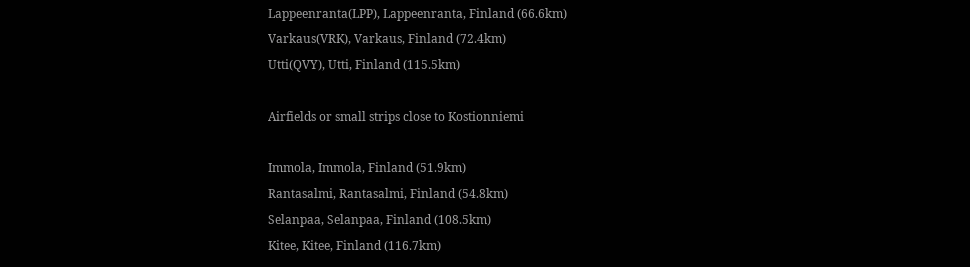Lappeenranta(LPP), Lappeenranta, Finland (66.6km)
Varkaus(VRK), Varkaus, Finland (72.4km)
Utti(QVY), Utti, Finland (115.5km)

Airfields or small strips close to Kostionniemi

Immola, Immola, Finland (51.9km)
Rantasalmi, Rantasalmi, Finland (54.8km)
Selanpaa, Selanpaa, Finland (108.5km)
Kitee, Kitee, Finland (116.7km)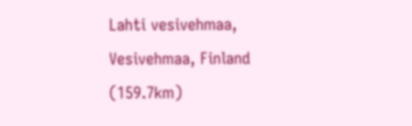Lahti vesivehmaa, Vesivehmaa, Finland (159.7km)